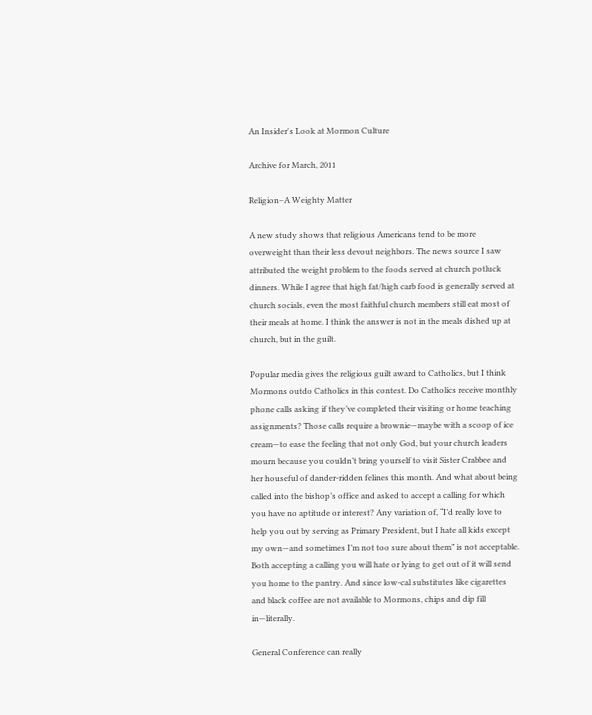An Insider's Look at Mormon Culture

Archive for March, 2011

Religion–A Weighty Matter

A new study shows that religious Americans tend to be more overweight than their less devout neighbors. The news source I saw attributed the weight problem to the foods served at church potluck dinners. While I agree that high fat/high carb food is generally served at church socials, even the most faithful church members still eat most of their meals at home. I think the answer is not in the meals dished up at church, but in the guilt.

Popular media gives the religious guilt award to Catholics, but I think Mormons outdo Catholics in this contest. Do Catholics receive monthly phone calls asking if they’ve completed their visiting or home teaching assignments? Those calls require a brownie—maybe with a scoop of ice cream—to ease the feeling that not only God, but your church leaders mourn because you couldn’t bring yourself to visit Sister Crabbee and her houseful of dander-ridden felines this month. And what about being called into the bishop’s office and asked to accept a calling for which you have no aptitude or interest? Any variation of, “I’d really love to help you out by serving as Primary President, but I hate all kids except my own—and sometimes I’m not too sure about them” is not acceptable.  Both accepting a calling you will hate or lying to get out of it will send you home to the pantry. And since low-cal substitutes like cigarettes and black coffee are not available to Mormons, chips and dip fill in—literally.

General Conference can really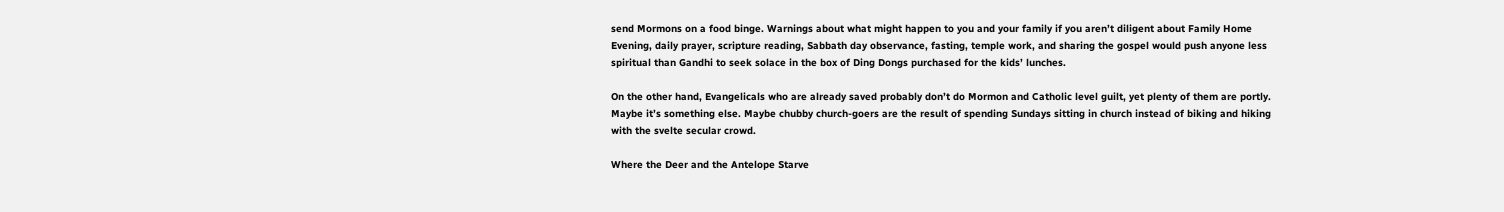send Mormons on a food binge. Warnings about what might happen to you and your family if you aren’t diligent about Family Home Evening, daily prayer, scripture reading, Sabbath day observance, fasting, temple work, and sharing the gospel would push anyone less spiritual than Gandhi to seek solace in the box of Ding Dongs purchased for the kids’ lunches.

On the other hand, Evangelicals who are already saved probably don’t do Mormon and Catholic level guilt, yet plenty of them are portly. Maybe it’s something else. Maybe chubby church-goers are the result of spending Sundays sitting in church instead of biking and hiking with the svelte secular crowd.

Where the Deer and the Antelope Starve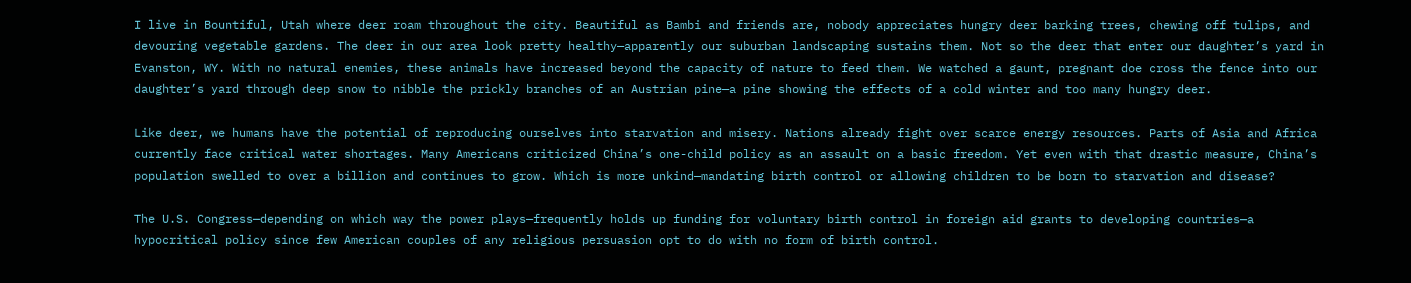I live in Bountiful, Utah where deer roam throughout the city. Beautiful as Bambi and friends are, nobody appreciates hungry deer barking trees, chewing off tulips, and devouring vegetable gardens. The deer in our area look pretty healthy—apparently our suburban landscaping sustains them. Not so the deer that enter our daughter’s yard in Evanston, WY. With no natural enemies, these animals have increased beyond the capacity of nature to feed them. We watched a gaunt, pregnant doe cross the fence into our daughter’s yard through deep snow to nibble the prickly branches of an Austrian pine—a pine showing the effects of a cold winter and too many hungry deer.

Like deer, we humans have the potential of reproducing ourselves into starvation and misery. Nations already fight over scarce energy resources. Parts of Asia and Africa currently face critical water shortages. Many Americans criticized China’s one-child policy as an assault on a basic freedom. Yet even with that drastic measure, China’s population swelled to over a billion and continues to grow. Which is more unkind—mandating birth control or allowing children to be born to starvation and disease?

The U.S. Congress—depending on which way the power plays—frequently holds up funding for voluntary birth control in foreign aid grants to developing countries—a hypocritical policy since few American couples of any religious persuasion opt to do with no form of birth control.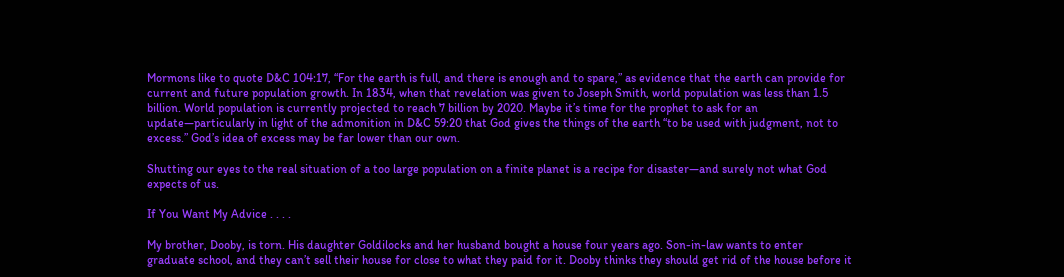Mormons like to quote D&C 104:17, “For the earth is full, and there is enough and to spare,” as evidence that the earth can provide for current and future population growth. In 1834, when that revelation was given to Joseph Smith, world population was less than 1.5 billion. World population is currently projected to reach 7 billion by 2020. Maybe it’s time for the prophet to ask for an update—particularly in light of the admonition in D&C 59:20 that God gives the things of the earth “to be used with judgment, not to excess.” God’s idea of excess may be far lower than our own.

Shutting our eyes to the real situation of a too large population on a finite planet is a recipe for disaster—and surely not what God expects of us.

If You Want My Advice . . . .

My brother, Dooby, is torn. His daughter Goldilocks and her husband bought a house four years ago. Son-in-law wants to enter graduate school, and they can’t sell their house for close to what they paid for it. Dooby thinks they should get rid of the house before it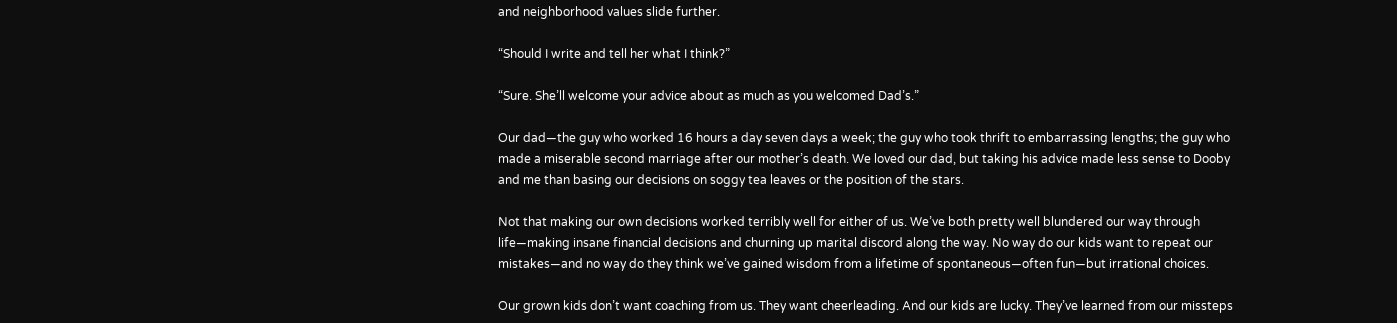and neighborhood values slide further.

“Should I write and tell her what I think?”

“Sure. She’ll welcome your advice about as much as you welcomed Dad’s.”

Our dad—the guy who worked 16 hours a day seven days a week; the guy who took thrift to embarrassing lengths; the guy who made a miserable second marriage after our mother’s death. We loved our dad, but taking his advice made less sense to Dooby and me than basing our decisions on soggy tea leaves or the position of the stars.

Not that making our own decisions worked terribly well for either of us. We’ve both pretty well blundered our way through life—making insane financial decisions and churning up marital discord along the way. No way do our kids want to repeat our mistakes—and no way do they think we’ve gained wisdom from a lifetime of spontaneous—often fun—but irrational choices.

Our grown kids don’t want coaching from us. They want cheerleading. And our kids are lucky. They’ve learned from our missteps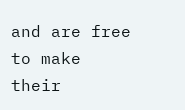and are free to make their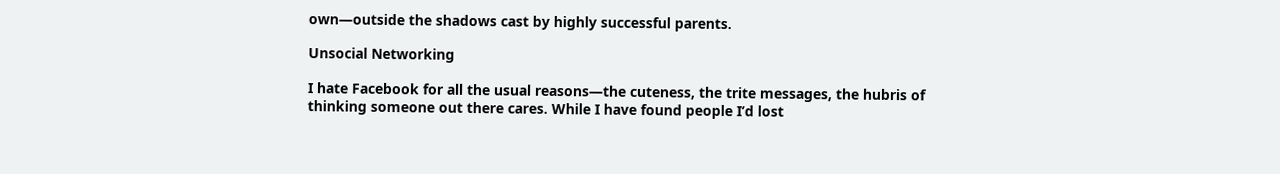own—outside the shadows cast by highly successful parents.

Unsocial Networking

I hate Facebook for all the usual reasons—the cuteness, the trite messages, the hubris of thinking someone out there cares. While I have found people I’d lost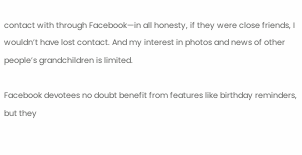contact with through Facebook—in all honesty, if they were close friends, I wouldn’t have lost contact. And my interest in photos and news of other people’s grandchildren is limited.

Facebook devotees no doubt benefit from features like birthday reminders, but they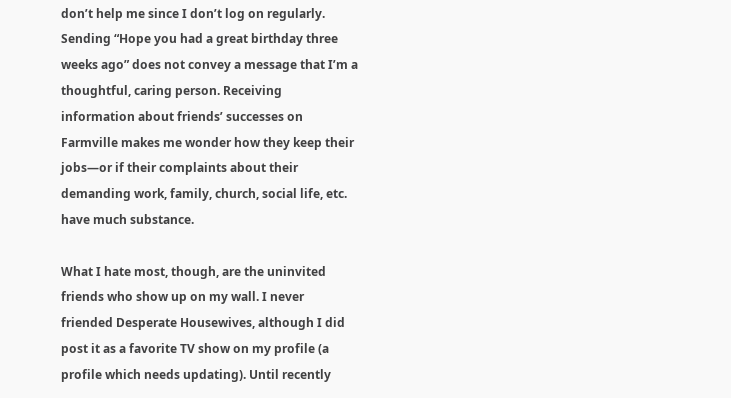don’t help me since I don’t log on regularly. Sending “Hope you had a great birthday three weeks ago” does not convey a message that I’m a thoughtful, caring person. Receiving information about friends’ successes on Farmville makes me wonder how they keep their jobs—or if their complaints about their demanding work, family, church, social life, etc. have much substance.

What I hate most, though, are the uninvited friends who show up on my wall. I never friended Desperate Housewives, although I did post it as a favorite TV show on my profile (a profile which needs updating). Until recently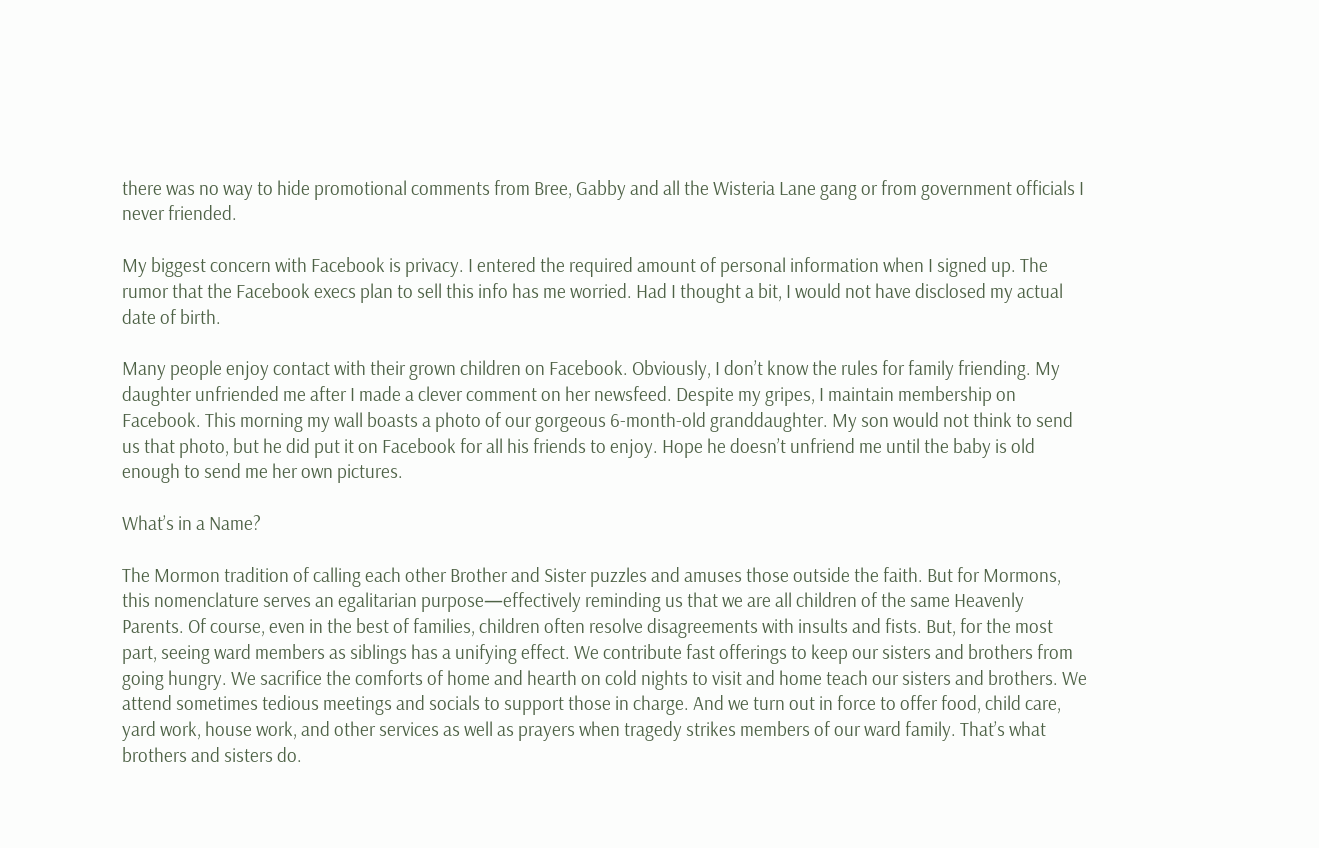there was no way to hide promotional comments from Bree, Gabby and all the Wisteria Lane gang or from government officials I never friended.

My biggest concern with Facebook is privacy. I entered the required amount of personal information when I signed up. The rumor that the Facebook execs plan to sell this info has me worried. Had I thought a bit, I would not have disclosed my actual date of birth.

Many people enjoy contact with their grown children on Facebook. Obviously, I don’t know the rules for family friending. My daughter unfriended me after I made a clever comment on her newsfeed. Despite my gripes, I maintain membership on Facebook. This morning my wall boasts a photo of our gorgeous 6-month-old granddaughter. My son would not think to send us that photo, but he did put it on Facebook for all his friends to enjoy. Hope he doesn’t unfriend me until the baby is old enough to send me her own pictures.

What’s in a Name?

The Mormon tradition of calling each other Brother and Sister puzzles and amuses those outside the faith. But for Mormons, this nomenclature serves an egalitarian purpose—effectively reminding us that we are all children of the same Heavenly Parents. Of course, even in the best of families, children often resolve disagreements with insults and fists. But, for the most part, seeing ward members as siblings has a unifying effect. We contribute fast offerings to keep our sisters and brothers from going hungry. We sacrifice the comforts of home and hearth on cold nights to visit and home teach our sisters and brothers. We attend sometimes tedious meetings and socials to support those in charge. And we turn out in force to offer food, child care, yard work, house work, and other services as well as prayers when tragedy strikes members of our ward family. That’s what brothers and sisters do.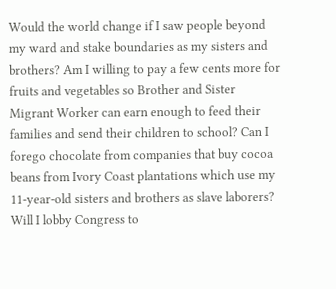Would the world change if I saw people beyond my ward and stake boundaries as my sisters and brothers? Am I willing to pay a few cents more for fruits and vegetables so Brother and Sister Migrant Worker can earn enough to feed their families and send their children to school? Can I forego chocolate from companies that buy cocoa beans from Ivory Coast plantations which use my 11-year-old sisters and brothers as slave laborers? Will I lobby Congress to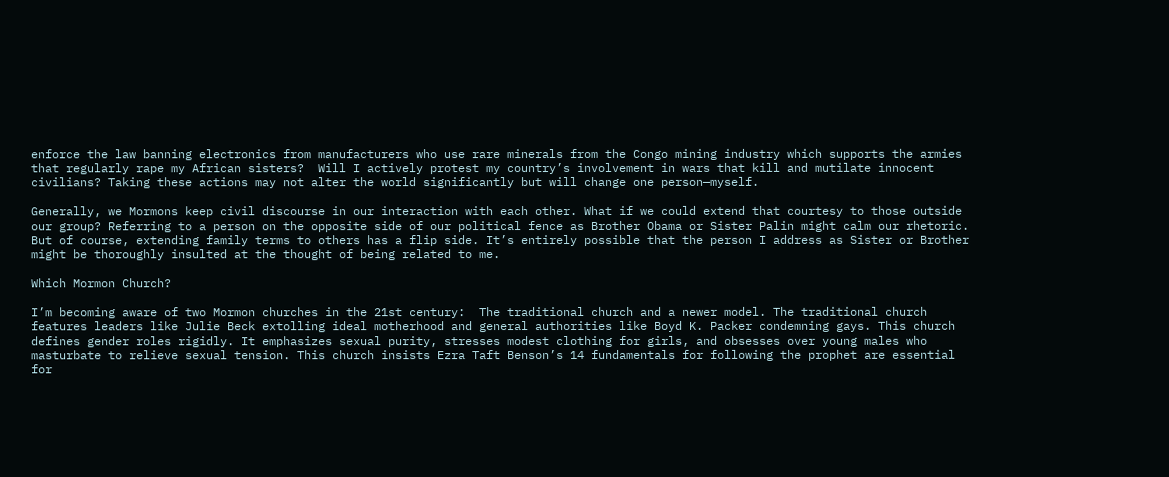enforce the law banning electronics from manufacturers who use rare minerals from the Congo mining industry which supports the armies that regularly rape my African sisters?  Will I actively protest my country’s involvement in wars that kill and mutilate innocent civilians? Taking these actions may not alter the world significantly but will change one person—myself.

Generally, we Mormons keep civil discourse in our interaction with each other. What if we could extend that courtesy to those outside our group? Referring to a person on the opposite side of our political fence as Brother Obama or Sister Palin might calm our rhetoric. But of course, extending family terms to others has a flip side. It’s entirely possible that the person I address as Sister or Brother might be thoroughly insulted at the thought of being related to me.

Which Mormon Church?

I’m becoming aware of two Mormon churches in the 21st century:  The traditional church and a newer model. The traditional church features leaders like Julie Beck extolling ideal motherhood and general authorities like Boyd K. Packer condemning gays. This church defines gender roles rigidly. It emphasizes sexual purity, stresses modest clothing for girls, and obsesses over young males who masturbate to relieve sexual tension. This church insists Ezra Taft Benson’s 14 fundamentals for following the prophet are essential for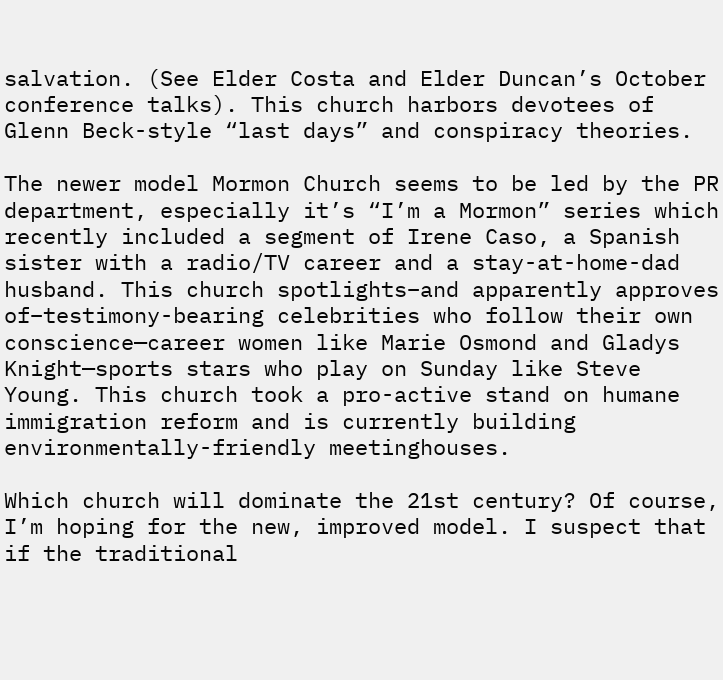salvation. (See Elder Costa and Elder Duncan’s October conference talks). This church harbors devotees of Glenn Beck-style “last days” and conspiracy theories.

The newer model Mormon Church seems to be led by the PR department, especially it’s “I’m a Mormon” series which recently included a segment of Irene Caso, a Spanish sister with a radio/TV career and a stay-at-home-dad husband. This church spotlights–and apparently approves of–testimony-bearing celebrities who follow their own conscience—career women like Marie Osmond and Gladys Knight—sports stars who play on Sunday like Steve Young. This church took a pro-active stand on humane immigration reform and is currently building environmentally-friendly meetinghouses.

Which church will dominate the 21st century? Of course, I’m hoping for the new, improved model. I suspect that if the traditional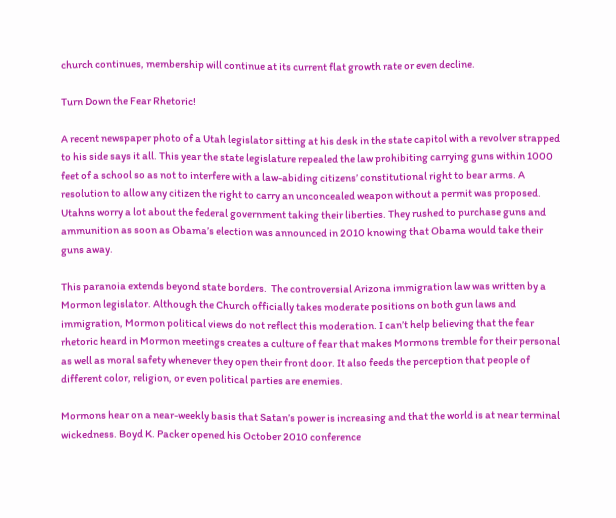church continues, membership will continue at its current flat growth rate or even decline.

Turn Down the Fear Rhetoric!

A recent newspaper photo of a Utah legislator sitting at his desk in the state capitol with a revolver strapped to his side says it all. This year the state legislature repealed the law prohibiting carrying guns within 1000 feet of a school so as not to interfere with a law-abiding citizens’ constitutional right to bear arms. A resolution to allow any citizen the right to carry an unconcealed weapon without a permit was proposed. Utahns worry a lot about the federal government taking their liberties. They rushed to purchase guns and ammunition as soon as Obama’s election was announced in 2010 knowing that Obama would take their guns away.

This paranoia extends beyond state borders.  The controversial Arizona immigration law was written by a Mormon legislator. Although the Church officially takes moderate positions on both gun laws and immigration, Mormon political views do not reflect this moderation. I can’t help believing that the fear rhetoric heard in Mormon meetings creates a culture of fear that makes Mormons tremble for their personal as well as moral safety whenever they open their front door. It also feeds the perception that people of different color, religion, or even political parties are enemies.

Mormons hear on a near-weekly basis that Satan’s power is increasing and that the world is at near terminal wickedness. Boyd K. Packer opened his October 2010 conference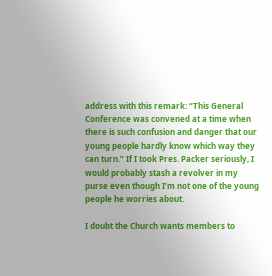address with this remark: “This General Conference was convened at a time when there is such confusion and danger that our young people hardly know which way they can turn.” If I took Pres. Packer seriously, I would probably stash a revolver in my purse even though I’m not one of the young people he worries about.

I doubt the Church wants members to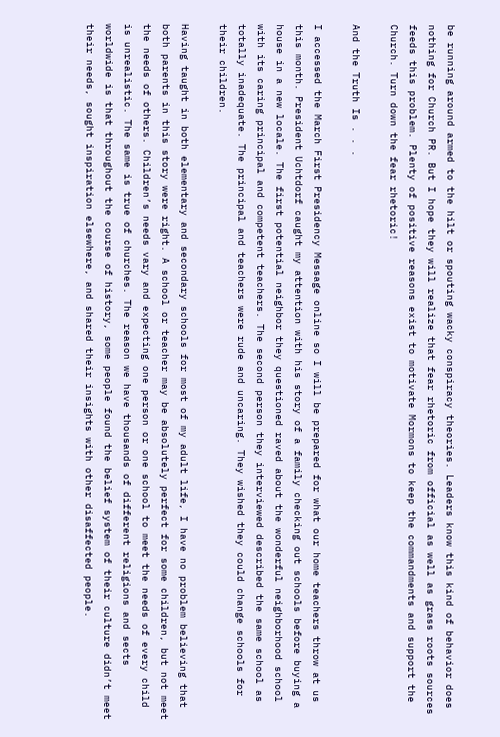be running around armed to the hilt or spouting wacky conspiracy theories. Leaders know this kind of behavior does nothing for Church PR. But I hope they will realize that fear rhetoric from official as well as grass roots sources feeds this problem. Plenty of positive reasons exist to motivate Mormons to keep the commandments and support the Church. Turn down the fear rhetoric!

And the Truth Is . . .

I accessed the March First Presidency Message online so I will be prepared for what our home teachers throw at us this month. President Uchtdorf caught my attention with his story of a family checking out schools before buying a house in a new locale. The first potential neighbor they questioned raved about the wonderful neighborhood school with its caring principal and competent teachers. The second person they interviewed described the same school as totally inadequate. The principal and teachers were rude and uncaring. They wished they could change schools for their children.

Having taught in both elementary and secondary schools for most of my adult life, I have no problem believing that both parents in this story were right. A school or teacher may be absolutely perfect for some children, but not meet the needs of others. Children’s needs vary and expecting one person or one school to meet the needs of every child is unrealistic. The same is true of churches. The reason we have thousands of different religions and sects worldwide is that throughout the course of history, some people found the belief system of their culture didn’t meet their needs, sought inspiration elsewhere, and shared their insights with other disaffected people.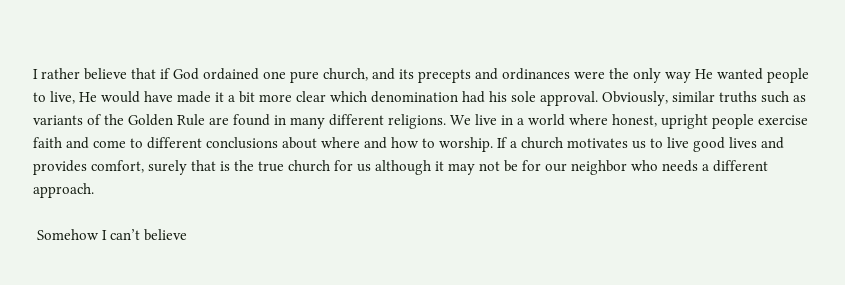I rather believe that if God ordained one pure church, and its precepts and ordinances were the only way He wanted people to live, He would have made it a bit more clear which denomination had his sole approval. Obviously, similar truths such as variants of the Golden Rule are found in many different religions. We live in a world where honest, upright people exercise faith and come to different conclusions about where and how to worship. If a church motivates us to live good lives and provides comfort, surely that is the true church for us although it may not be for our neighbor who needs a different approach.

 Somehow I can’t believe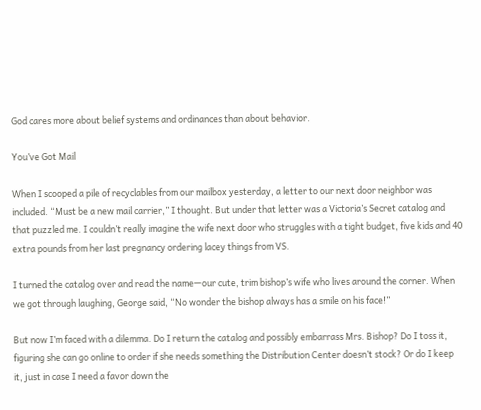God cares more about belief systems and ordinances than about behavior.

You’ve Got Mail

When I scooped a pile of recyclables from our mailbox yesterday, a letter to our next door neighbor was included. “Must be a new mail carrier,” I thought. But under that letter was a Victoria’s Secret catalog and that puzzled me. I couldn’t really imagine the wife next door who struggles with a tight budget, five kids and 40 extra pounds from her last pregnancy ordering lacey things from VS.

I turned the catalog over and read the name—our cute, trim bishop’s wife who lives around the corner. When we got through laughing, George said, “No wonder the bishop always has a smile on his face!”

But now I’m faced with a dilemma. Do I return the catalog and possibly embarrass Mrs. Bishop? Do I toss it, figuring she can go online to order if she needs something the Distribution Center doesn’t stock? Or do I keep it, just in case I need a favor down the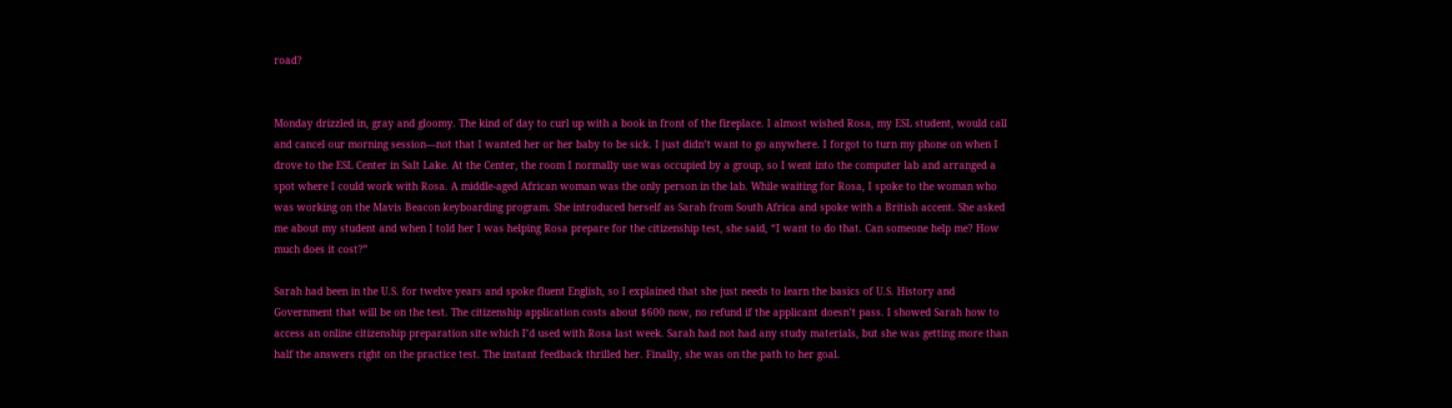road?


Monday drizzled in, gray and gloomy. The kind of day to curl up with a book in front of the fireplace. I almost wished Rosa, my ESL student, would call and cancel our morning session—not that I wanted her or her baby to be sick. I just didn’t want to go anywhere. I forgot to turn my phone on when I drove to the ESL Center in Salt Lake. At the Center, the room I normally use was occupied by a group, so I went into the computer lab and arranged a spot where I could work with Rosa. A middle-aged African woman was the only person in the lab. While waiting for Rosa, I spoke to the woman who was working on the Mavis Beacon keyboarding program. She introduced herself as Sarah from South Africa and spoke with a British accent. She asked me about my student and when I told her I was helping Rosa prepare for the citizenship test, she said, “I want to do that. Can someone help me? How much does it cost?”

Sarah had been in the U.S. for twelve years and spoke fluent English, so I explained that she just needs to learn the basics of U.S. History and Government that will be on the test. The citizenship application costs about $600 now, no refund if the applicant doesn’t pass. I showed Sarah how to access an online citizenship preparation site which I’d used with Rosa last week. Sarah had not had any study materials, but she was getting more than half the answers right on the practice test. The instant feedback thrilled her. Finally, she was on the path to her goal.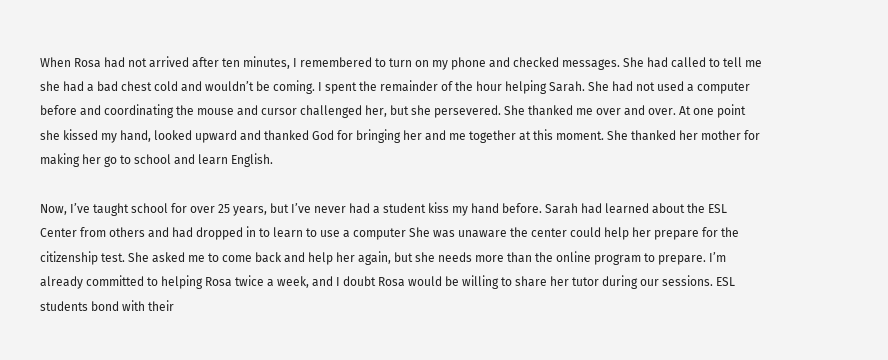When Rosa had not arrived after ten minutes, I remembered to turn on my phone and checked messages. She had called to tell me she had a bad chest cold and wouldn’t be coming. I spent the remainder of the hour helping Sarah. She had not used a computer before and coordinating the mouse and cursor challenged her, but she persevered. She thanked me over and over. At one point she kissed my hand, looked upward and thanked God for bringing her and me together at this moment. She thanked her mother for making her go to school and learn English.

Now, I’ve taught school for over 25 years, but I’ve never had a student kiss my hand before. Sarah had learned about the ESL Center from others and had dropped in to learn to use a computer She was unaware the center could help her prepare for the citizenship test. She asked me to come back and help her again, but she needs more than the online program to prepare. I’m already committed to helping Rosa twice a week, and I doubt Rosa would be willing to share her tutor during our sessions. ESL students bond with their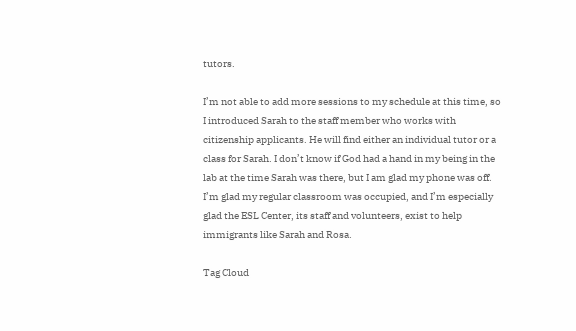tutors.

I’m not able to add more sessions to my schedule at this time, so I introduced Sarah to the staff member who works with citizenship applicants. He will find either an individual tutor or a class for Sarah. I don’t know if God had a hand in my being in the lab at the time Sarah was there, but I am glad my phone was off. I’m glad my regular classroom was occupied, and I’m especially glad the ESL Center, its staff and volunteers, exist to help immigrants like Sarah and Rosa.

Tag Cloud